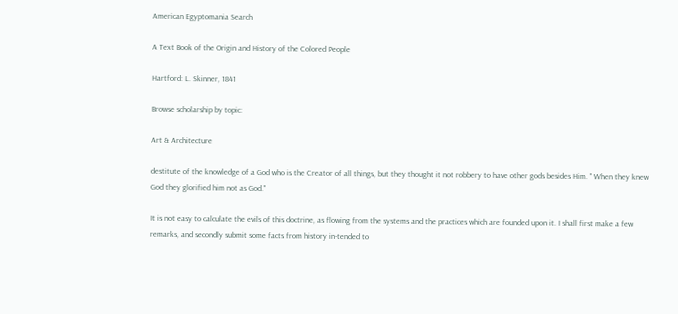American Egyptomania Search

A Text Book of the Origin and History of the Colored People

Hartford: L. Skinner, 1841

Browse scholarship by topic:

Art & Architecture

destitute of the knowledge of a God who is the Creator of all things, but they thought it not robbery to have other gods besides Him. " When they knew God they glorified him not as God."

It is not easy to calculate the evils of this doctrine, as flowing from the systems and the practices which are founded upon it. I shall first make a few remarks, and secondly submit some facts from history in-tended to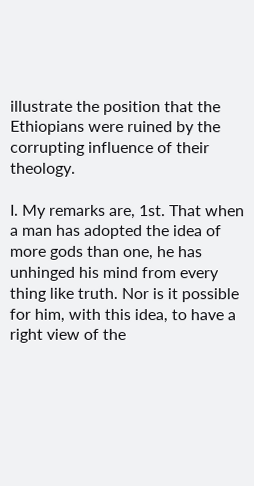illustrate the position that the Ethiopians were ruined by the corrupting influence of their theology.

I. My remarks are, 1st. That when a man has adopted the idea of more gods than one, he has unhinged his mind from every thing like truth. Nor is it possible for him, with this idea, to have a right view of the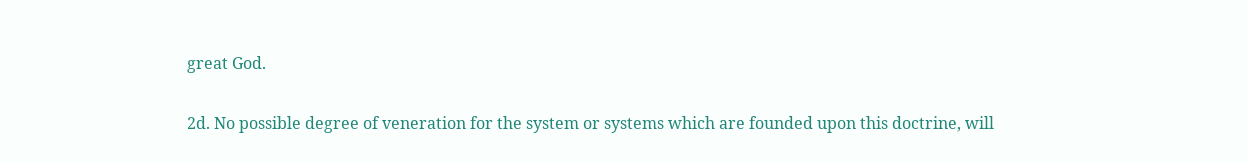great God.

2d. No possible degree of veneration for the system or systems which are founded upon this doctrine, will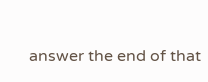answer the end of that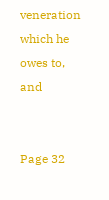veneration which he owes to, and


Page 32